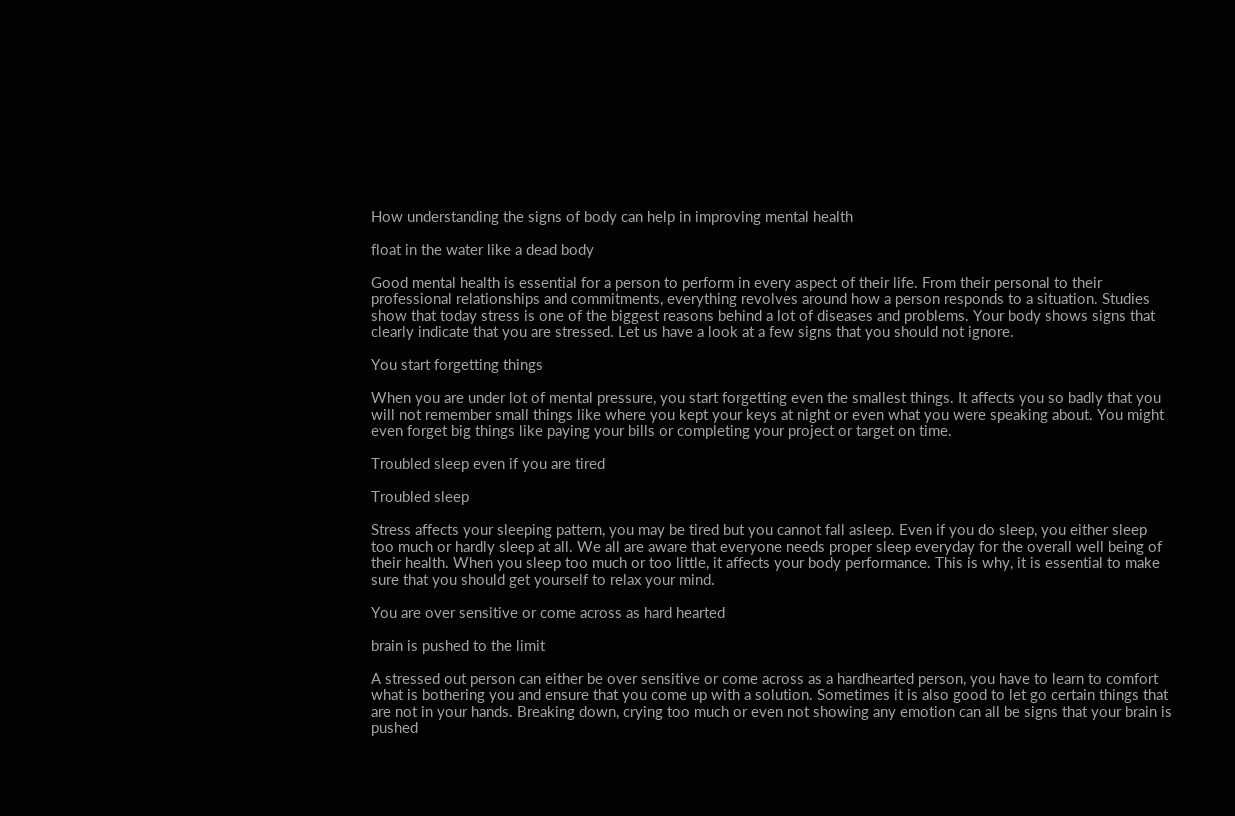How understanding the signs of body can help in improving mental health

float in the water like a dead body

Good mental health is essential for a person to perform in every aspect of their life. From their personal to their professional relationships and commitments, everything revolves around how a person responds to a situation. Studies show that today stress is one of the biggest reasons behind a lot of diseases and problems. Your body shows signs that clearly indicate that you are stressed. Let us have a look at a few signs that you should not ignore.

You start forgetting things

When you are under lot of mental pressure, you start forgetting even the smallest things. It affects you so badly that you will not remember small things like where you kept your keys at night or even what you were speaking about. You might even forget big things like paying your bills or completing your project or target on time.

Troubled sleep even if you are tired

Troubled sleep

Stress affects your sleeping pattern, you may be tired but you cannot fall asleep. Even if you do sleep, you either sleep too much or hardly sleep at all. We all are aware that everyone needs proper sleep everyday for the overall well being of their health. When you sleep too much or too little, it affects your body performance. This is why, it is essential to make sure that you should get yourself to relax your mind.

You are over sensitive or come across as hard hearted

brain is pushed to the limit

A stressed out person can either be over sensitive or come across as a hardhearted person, you have to learn to comfort what is bothering you and ensure that you come up with a solution. Sometimes it is also good to let go certain things that are not in your hands. Breaking down, crying too much or even not showing any emotion can all be signs that your brain is pushed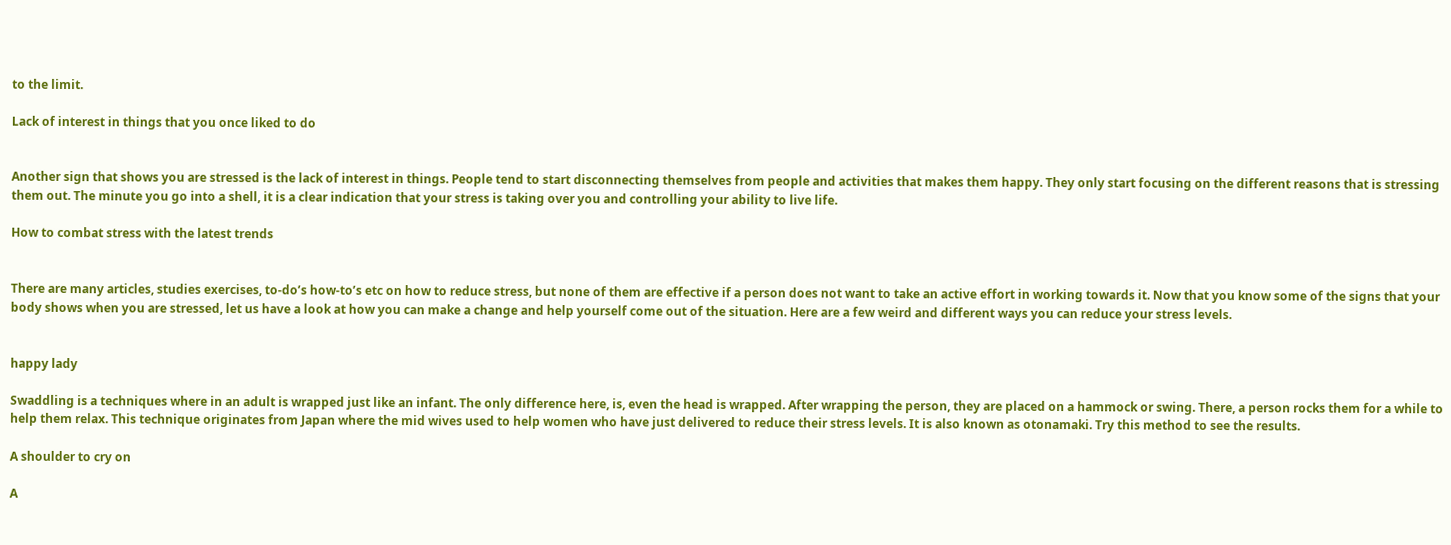to the limit.

Lack of interest in things that you once liked to do


Another sign that shows you are stressed is the lack of interest in things. People tend to start disconnecting themselves from people and activities that makes them happy. They only start focusing on the different reasons that is stressing them out. The minute you go into a shell, it is a clear indication that your stress is taking over you and controlling your ability to live life.

How to combat stress with the latest trends


There are many articles, studies exercises, to-do’s how-to’s etc on how to reduce stress, but none of them are effective if a person does not want to take an active effort in working towards it. Now that you know some of the signs that your body shows when you are stressed, let us have a look at how you can make a change and help yourself come out of the situation. Here are a few weird and different ways you can reduce your stress levels.


happy lady

Swaddling is a techniques where in an adult is wrapped just like an infant. The only difference here, is, even the head is wrapped. After wrapping the person, they are placed on a hammock or swing. There, a person rocks them for a while to help them relax. This technique originates from Japan where the mid wives used to help women who have just delivered to reduce their stress levels. It is also known as otonamaki. Try this method to see the results.

A shoulder to cry on

A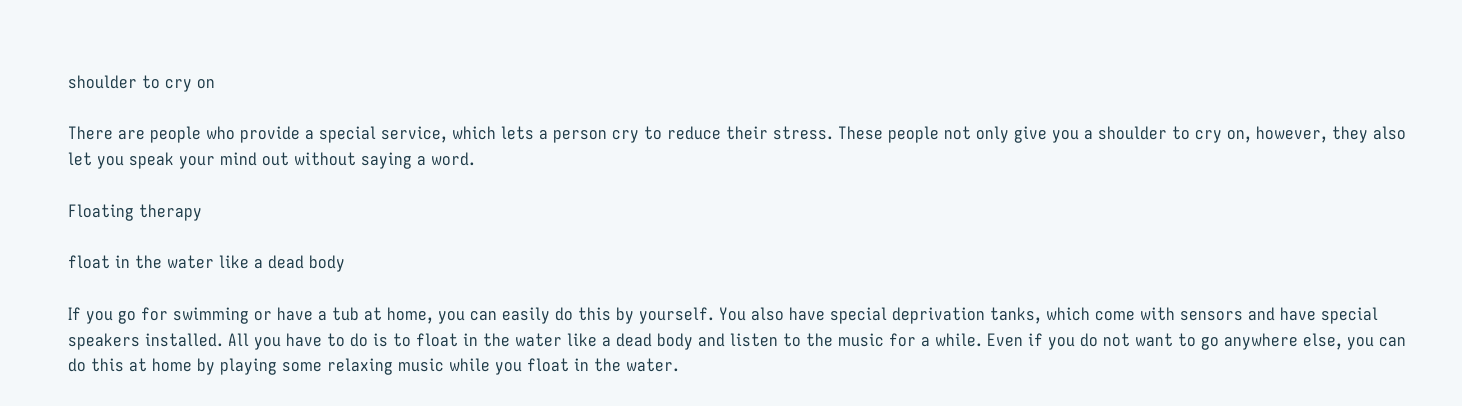shoulder to cry on

There are people who provide a special service, which lets a person cry to reduce their stress. These people not only give you a shoulder to cry on, however, they also let you speak your mind out without saying a word.

Floating therapy

float in the water like a dead body

If you go for swimming or have a tub at home, you can easily do this by yourself. You also have special deprivation tanks, which come with sensors and have special speakers installed. All you have to do is to float in the water like a dead body and listen to the music for a while. Even if you do not want to go anywhere else, you can do this at home by playing some relaxing music while you float in the water.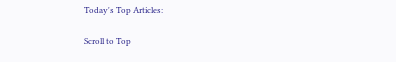Today's Top Articles:

Scroll to Top